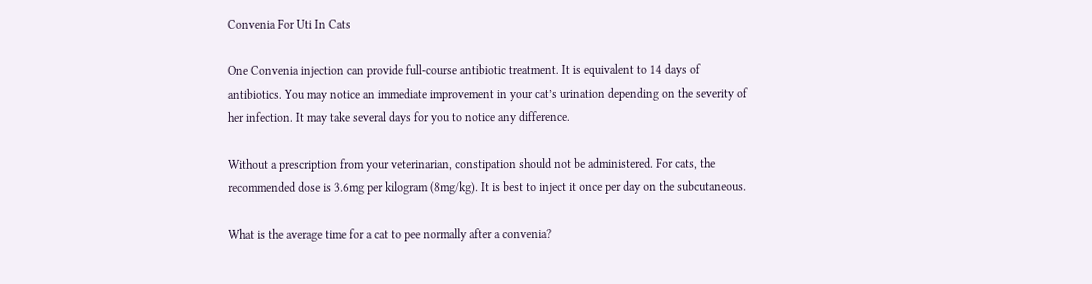Convenia For Uti In Cats

One Convenia injection can provide full-course antibiotic treatment. It is equivalent to 14 days of antibiotics. You may notice an immediate improvement in your cat’s urination depending on the severity of her infection. It may take several days for you to notice any difference.

Without a prescription from your veterinarian, constipation should not be administered. For cats, the recommended dose is 3.6mg per kilogram (8mg/kg). It is best to inject it once per day on the subcutaneous.

What is the average time for a cat to pee normally after a convenia?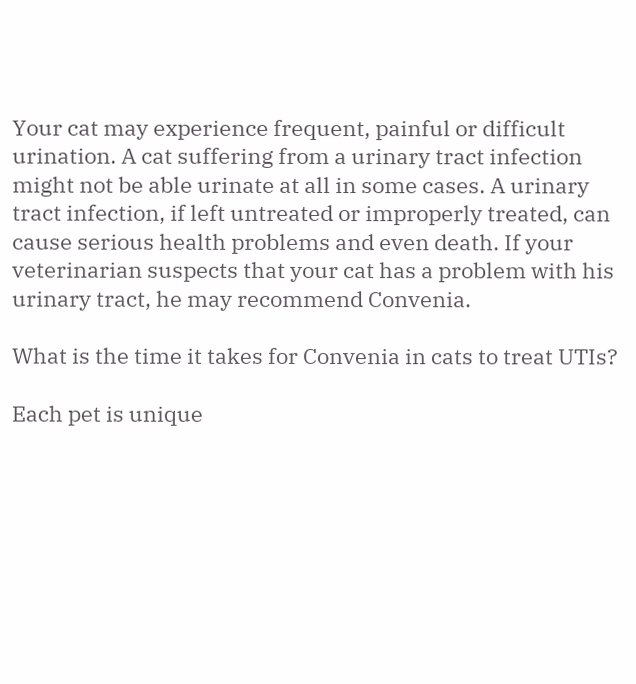Your cat may experience frequent, painful or difficult urination. A cat suffering from a urinary tract infection might not be able urinate at all in some cases. A urinary tract infection, if left untreated or improperly treated, can cause serious health problems and even death. If your veterinarian suspects that your cat has a problem with his urinary tract, he may recommend Convenia.

What is the time it takes for Convenia in cats to treat UTIs?

Each pet is unique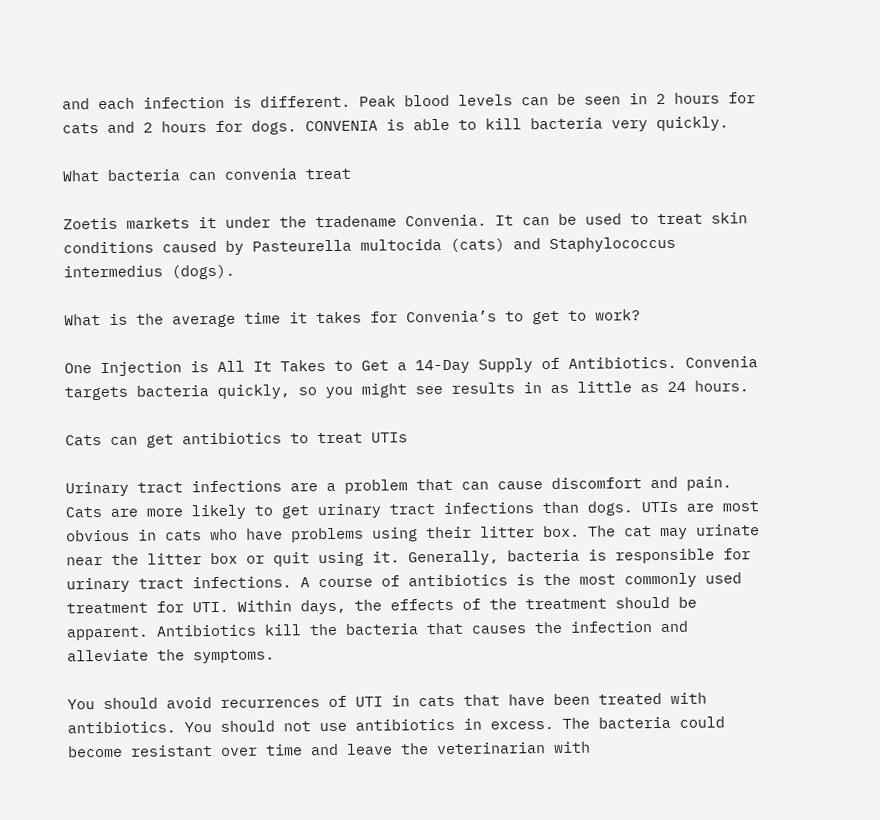and each infection is different. Peak blood levels can be seen in 2 hours for cats and 2 hours for dogs. CONVENIA is able to kill bacteria very quickly.

What bacteria can convenia treat

Zoetis markets it under the tradename Convenia. It can be used to treat skin conditions caused by Pasteurella multocida (cats) and Staphylococcus intermedius (dogs).

What is the average time it takes for Convenia’s to get to work?

One Injection is All It Takes to Get a 14-Day Supply of Antibiotics. Convenia targets bacteria quickly, so you might see results in as little as 24 hours.

Cats can get antibiotics to treat UTIs

Urinary tract infections are a problem that can cause discomfort and pain. Cats are more likely to get urinary tract infections than dogs. UTIs are most obvious in cats who have problems using their litter box. The cat may urinate near the litter box or quit using it. Generally, bacteria is responsible for urinary tract infections. A course of antibiotics is the most commonly used treatment for UTI. Within days, the effects of the treatment should be apparent. Antibiotics kill the bacteria that causes the infection and alleviate the symptoms.

You should avoid recurrences of UTI in cats that have been treated with antibiotics. You should not use antibiotics in excess. The bacteria could become resistant over time and leave the veterinarian with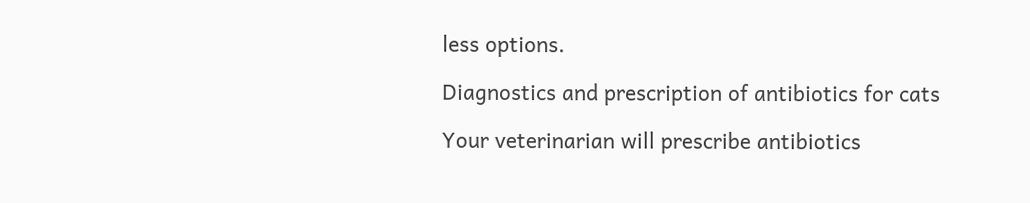less options.

Diagnostics and prescription of antibiotics for cats

Your veterinarian will prescribe antibiotics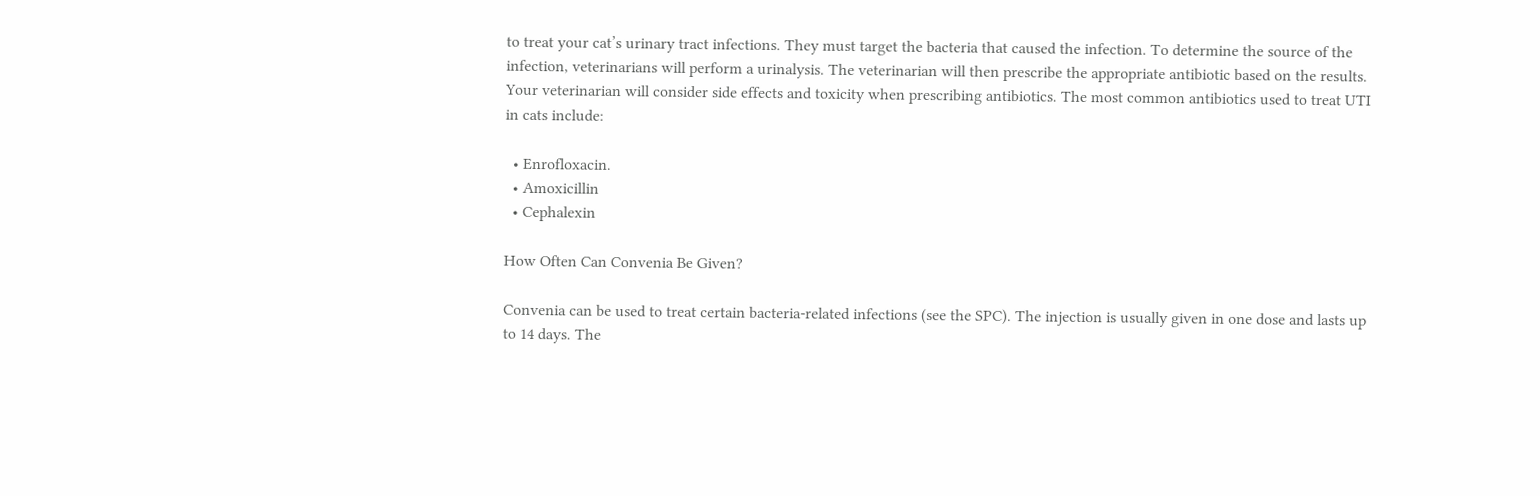to treat your cat’s urinary tract infections. They must target the bacteria that caused the infection. To determine the source of the infection, veterinarians will perform a urinalysis. The veterinarian will then prescribe the appropriate antibiotic based on the results. Your veterinarian will consider side effects and toxicity when prescribing antibiotics. The most common antibiotics used to treat UTI in cats include:

  • Enrofloxacin.
  • Amoxicillin
  • Cephalexin

How Often Can Convenia Be Given?

Convenia can be used to treat certain bacteria-related infections (see the SPC). The injection is usually given in one dose and lasts up to 14 days. The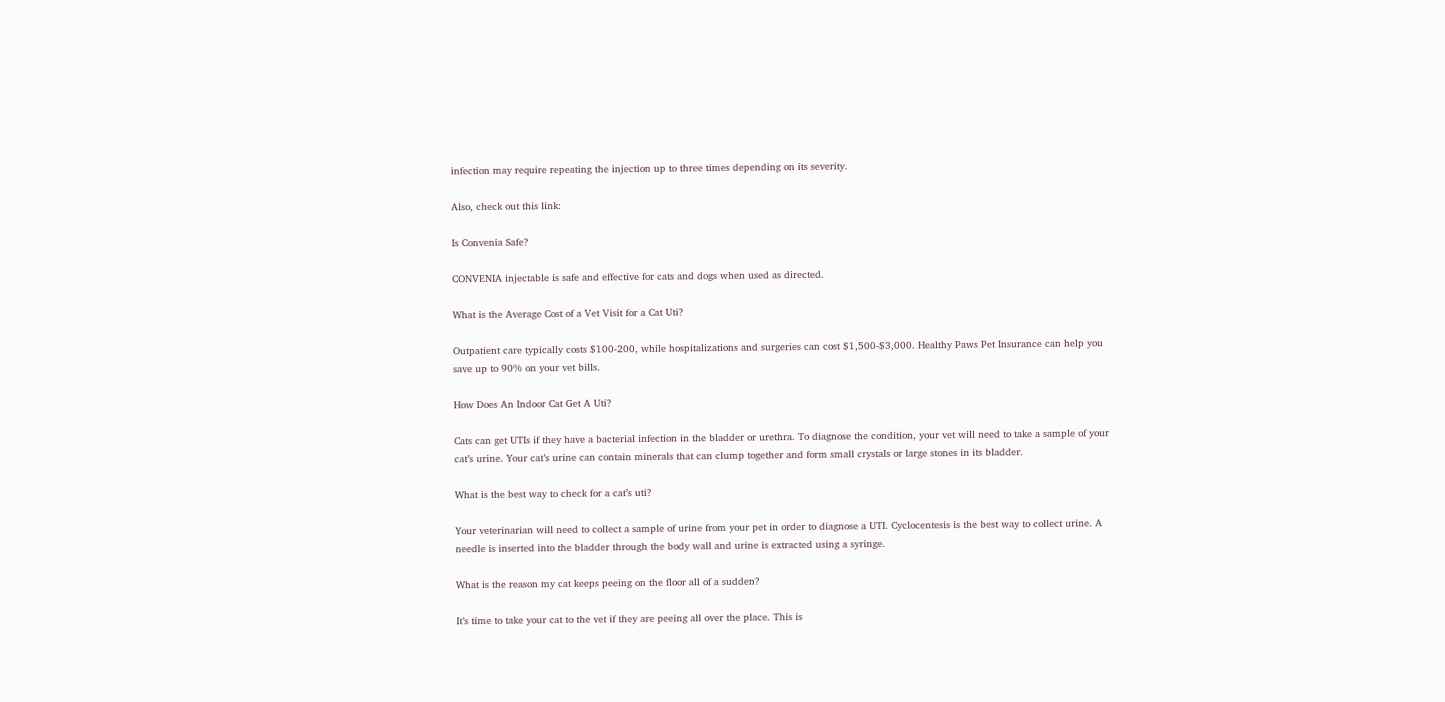infection may require repeating the injection up to three times depending on its severity.

Also, check out this link:

Is Convenia Safe?

CONVENIA injectable is safe and effective for cats and dogs when used as directed.

What is the Average Cost of a Vet Visit for a Cat Uti?

Outpatient care typically costs $100-200, while hospitalizations and surgeries can cost $1,500-$3,000. Healthy Paws Pet Insurance can help you save up to 90% on your vet bills.

How Does An Indoor Cat Get A Uti?

Cats can get UTIs if they have a bacterial infection in the bladder or urethra. To diagnose the condition, your vet will need to take a sample of your cat’s urine. Your cat’s urine can contain minerals that can clump together and form small crystals or large stones in its bladder.

What is the best way to check for a cat’s uti?

Your veterinarian will need to collect a sample of urine from your pet in order to diagnose a UTI. Cyclocentesis is the best way to collect urine. A needle is inserted into the bladder through the body wall and urine is extracted using a syringe.

What is the reason my cat keeps peeing on the floor all of a sudden?

It’s time to take your cat to the vet if they are peeing all over the place. This is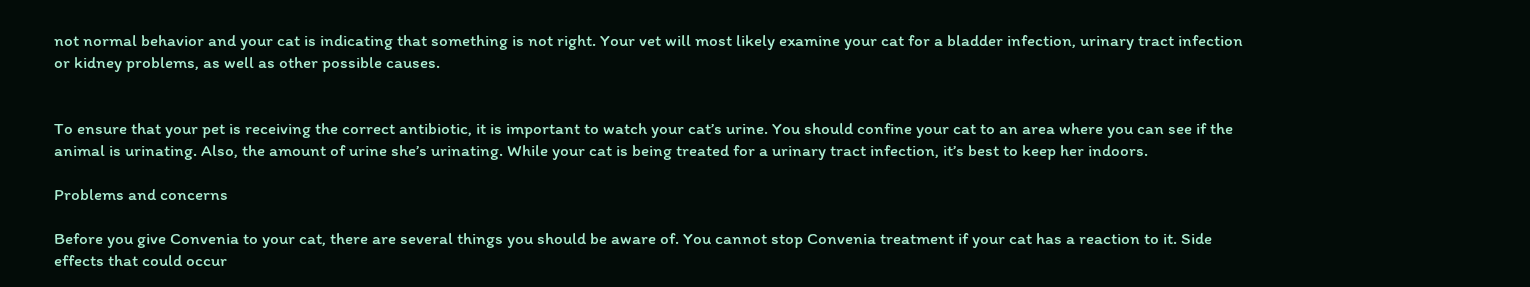not normal behavior and your cat is indicating that something is not right. Your vet will most likely examine your cat for a bladder infection, urinary tract infection or kidney problems, as well as other possible causes.


To ensure that your pet is receiving the correct antibiotic, it is important to watch your cat’s urine. You should confine your cat to an area where you can see if the animal is urinating. Also, the amount of urine she’s urinating. While your cat is being treated for a urinary tract infection, it’s best to keep her indoors.

Problems and concerns

Before you give Convenia to your cat, there are several things you should be aware of. You cannot stop Convenia treatment if your cat has a reaction to it. Side effects that could occur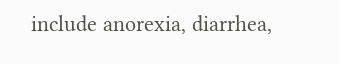include anorexia, diarrhea,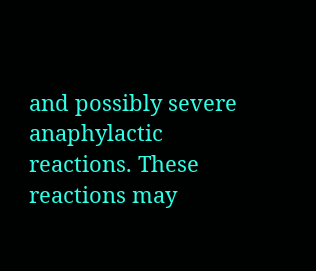and possibly severe anaphylactic reactions. These reactions may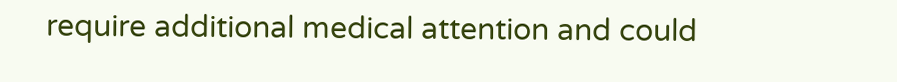require additional medical attention and could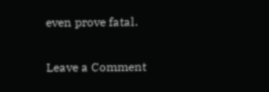even prove fatal.

Leave a Comment